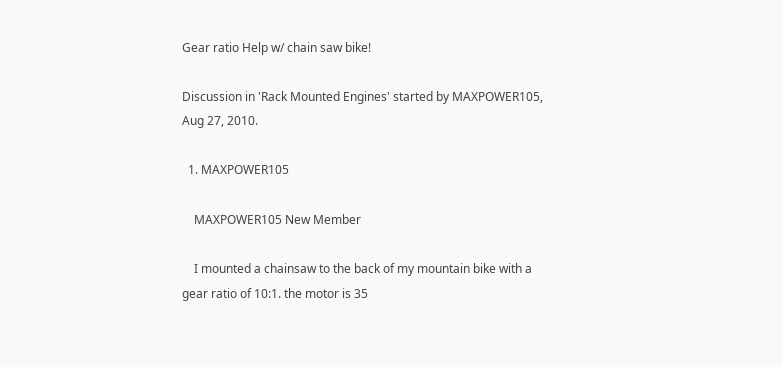Gear ratio Help w/ chain saw bike!

Discussion in 'Rack Mounted Engines' started by MAXPOWER105, Aug 27, 2010.

  1. MAXPOWER105

    MAXPOWER105 New Member

    I mounted a chainsaw to the back of my mountain bike with a gear ratio of 10:1. the motor is 35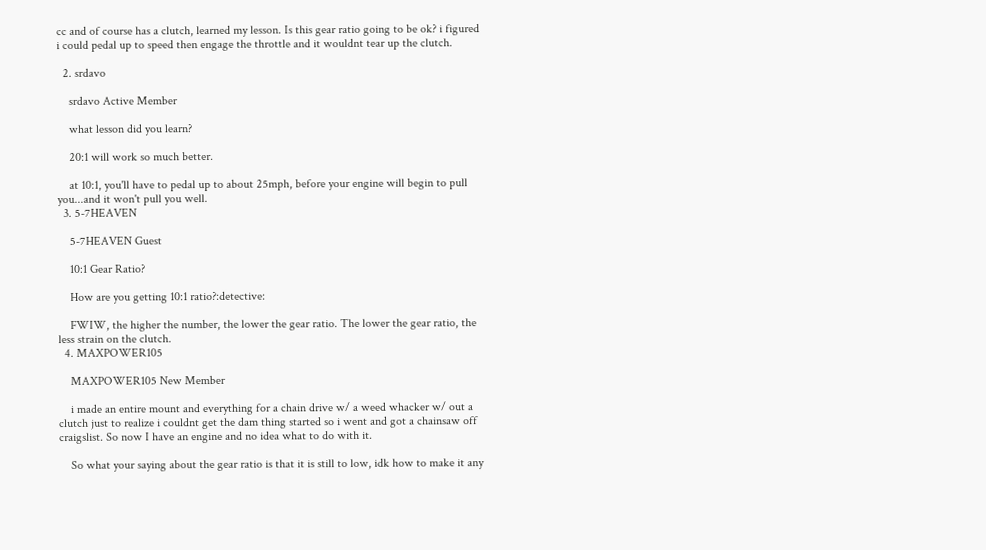cc and of course has a clutch, learned my lesson. Is this gear ratio going to be ok? i figured i could pedal up to speed then engage the throttle and it wouldnt tear up the clutch.

  2. srdavo

    srdavo Active Member

    what lesson did you learn?

    20:1 will work so much better.

    at 10:1, you'll have to pedal up to about 25mph, before your engine will begin to pull you...and it won't pull you well.
  3. 5-7HEAVEN

    5-7HEAVEN Guest

    10:1 Gear Ratio?

    How are you getting 10:1 ratio?:detective:

    FWIW, the higher the number, the lower the gear ratio. The lower the gear ratio, the less strain on the clutch.
  4. MAXPOWER105

    MAXPOWER105 New Member

    i made an entire mount and everything for a chain drive w/ a weed whacker w/ out a clutch just to realize i couldnt get the dam thing started so i went and got a chainsaw off craigslist. So now I have an engine and no idea what to do with it.

    So what your saying about the gear ratio is that it is still to low, idk how to make it any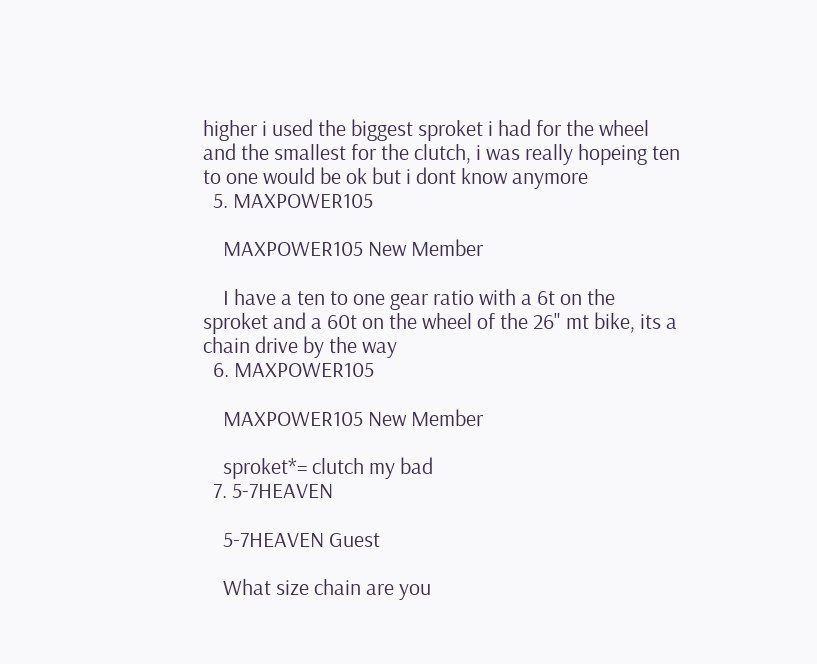higher i used the biggest sproket i had for the wheel and the smallest for the clutch, i was really hopeing ten to one would be ok but i dont know anymore
  5. MAXPOWER105

    MAXPOWER105 New Member

    I have a ten to one gear ratio with a 6t on the sproket and a 60t on the wheel of the 26" mt bike, its a chain drive by the way
  6. MAXPOWER105

    MAXPOWER105 New Member

    sproket*= clutch my bad
  7. 5-7HEAVEN

    5-7HEAVEN Guest

    What size chain are you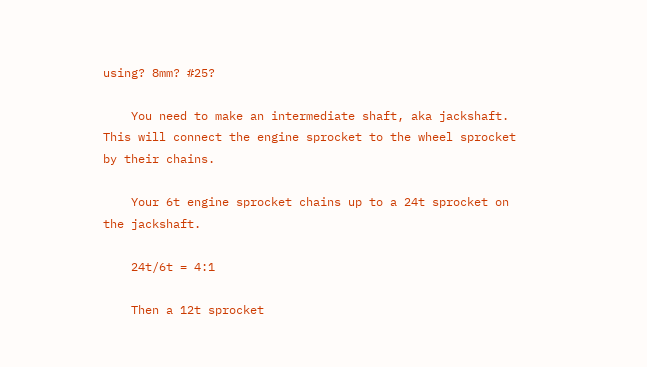using? 8mm? #25?

    You need to make an intermediate shaft, aka jackshaft. This will connect the engine sprocket to the wheel sprocket by their chains.

    Your 6t engine sprocket chains up to a 24t sprocket on the jackshaft.

    24t/6t = 4:1

    Then a 12t sprocket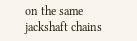on the same jackshaft chains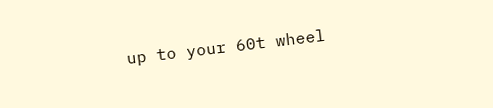up to your 60t wheel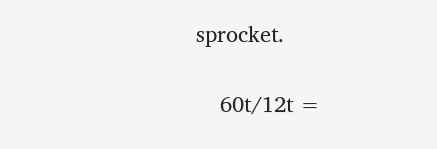sprocket.

    60t/12t =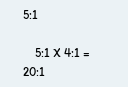5:1

    5:1 X 4:1 = 20:1